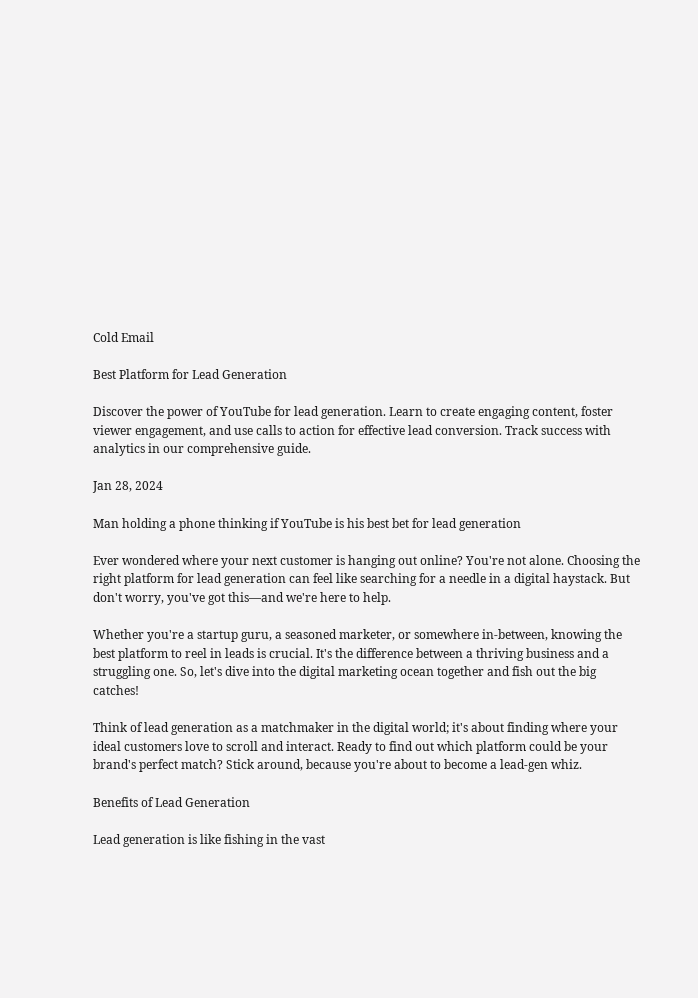Cold Email

Best Platform for Lead Generation

Discover the power of YouTube for lead generation. Learn to create engaging content, foster viewer engagement, and use calls to action for effective lead conversion. Track success with analytics in our comprehensive guide.

Jan 28, 2024

Man holding a phone thinking if YouTube is his best bet for lead generation

Ever wondered where your next customer is hanging out online? You're not alone. Choosing the right platform for lead generation can feel like searching for a needle in a digital haystack. But don't worry, you've got this—and we're here to help.

Whether you're a startup guru, a seasoned marketer, or somewhere in-between, knowing the best platform to reel in leads is crucial. It's the difference between a thriving business and a struggling one. So, let's dive into the digital marketing ocean together and fish out the big catches!

Think of lead generation as a matchmaker in the digital world; it's about finding where your ideal customers love to scroll and interact. Ready to find out which platform could be your brand's perfect match? Stick around, because you're about to become a lead-gen whiz.

Benefits of Lead Generation

Lead generation is like fishing in the vast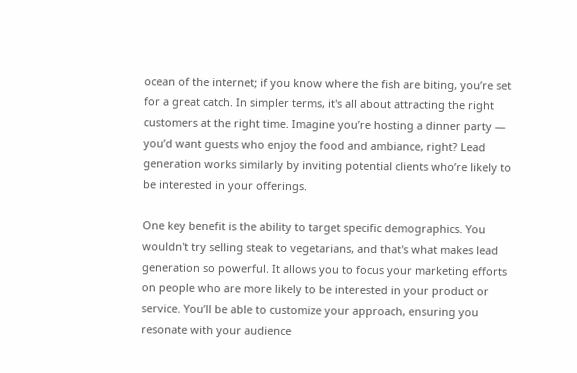ocean of the internet; if you know where the fish are biting, you’re set for a great catch. In simpler terms, it's all about attracting the right customers at the right time. Imagine you’re hosting a dinner party — you’d want guests who enjoy the food and ambiance, right? Lead generation works similarly by inviting potential clients who’re likely to be interested in your offerings.

One key benefit is the ability to target specific demographics. You wouldn't try selling steak to vegetarians, and that's what makes lead generation so powerful. It allows you to focus your marketing efforts on people who are more likely to be interested in your product or service. You’ll be able to customize your approach, ensuring you resonate with your audience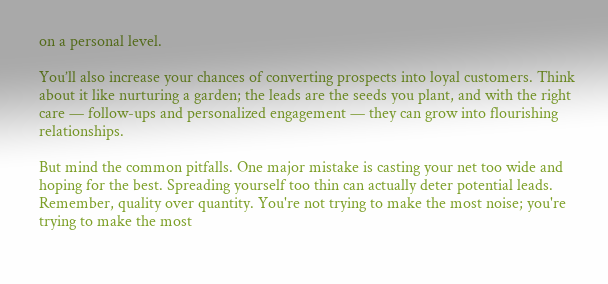on a personal level.

You’ll also increase your chances of converting prospects into loyal customers. Think about it like nurturing a garden; the leads are the seeds you plant, and with the right care — follow-ups and personalized engagement — they can grow into flourishing relationships.

But mind the common pitfalls. One major mistake is casting your net too wide and hoping for the best. Spreading yourself too thin can actually deter potential leads. Remember, quality over quantity. You're not trying to make the most noise; you're trying to make the most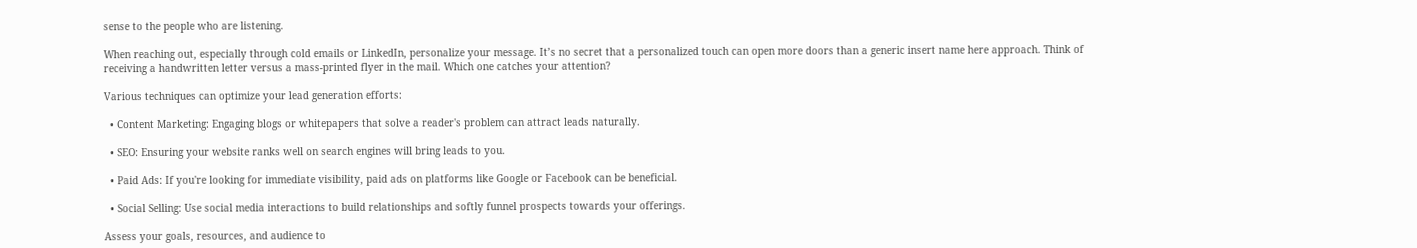sense to the people who are listening.

When reaching out, especially through cold emails or LinkedIn, personalize your message. It’s no secret that a personalized touch can open more doors than a generic insert name here approach. Think of receiving a handwritten letter versus a mass-printed flyer in the mail. Which one catches your attention?

Various techniques can optimize your lead generation efforts:

  • Content Marketing: Engaging blogs or whitepapers that solve a reader's problem can attract leads naturally.

  • SEO: Ensuring your website ranks well on search engines will bring leads to you.

  • Paid Ads: If you're looking for immediate visibility, paid ads on platforms like Google or Facebook can be beneficial.

  • Social Selling: Use social media interactions to build relationships and softly funnel prospects towards your offerings.

Assess your goals, resources, and audience to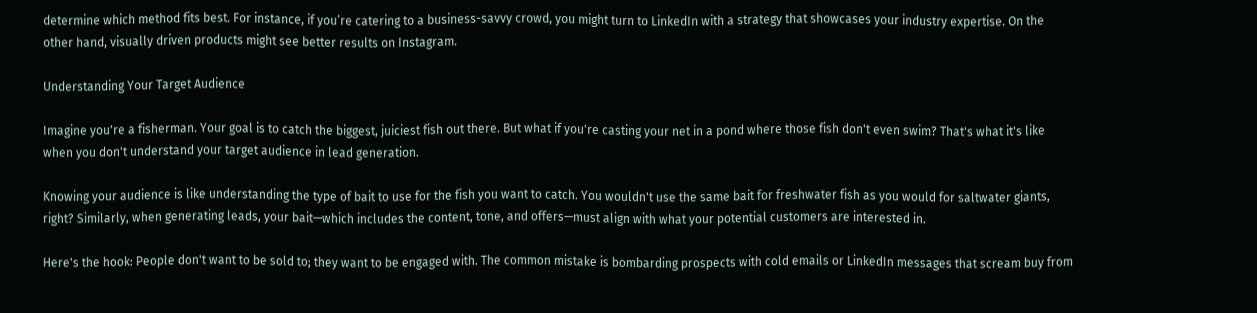determine which method fits best. For instance, if you’re catering to a business-savvy crowd, you might turn to LinkedIn with a strategy that showcases your industry expertise. On the other hand, visually driven products might see better results on Instagram.

Understanding Your Target Audience

Imagine you're a fisherman. Your goal is to catch the biggest, juiciest fish out there. But what if you're casting your net in a pond where those fish don't even swim? That's what it's like when you don't understand your target audience in lead generation.

Knowing your audience is like understanding the type of bait to use for the fish you want to catch. You wouldn't use the same bait for freshwater fish as you would for saltwater giants, right? Similarly, when generating leads, your bait—which includes the content, tone, and offers—must align with what your potential customers are interested in.

Here's the hook: People don't want to be sold to; they want to be engaged with. The common mistake is bombarding prospects with cold emails or LinkedIn messages that scream buy from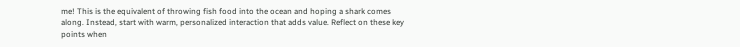me! This is the equivalent of throwing fish food into the ocean and hoping a shark comes along. Instead, start with warm, personalized interaction that adds value. Reflect on these key points when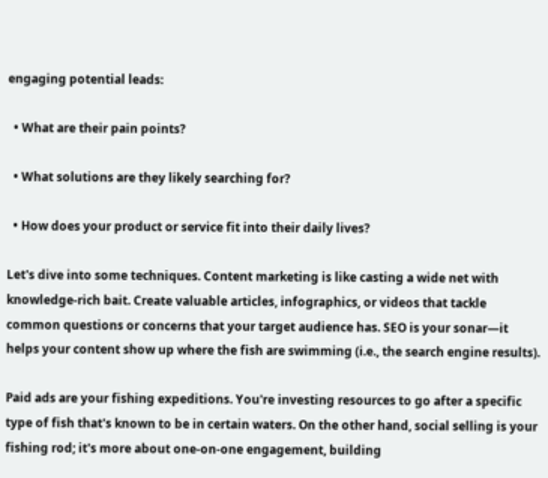engaging potential leads:

  • What are their pain points?

  • What solutions are they likely searching for?

  • How does your product or service fit into their daily lives?

Let's dive into some techniques. Content marketing is like casting a wide net with knowledge-rich bait. Create valuable articles, infographics, or videos that tackle common questions or concerns that your target audience has. SEO is your sonar—it helps your content show up where the fish are swimming (i.e., the search engine results).

Paid ads are your fishing expeditions. You're investing resources to go after a specific type of fish that's known to be in certain waters. On the other hand, social selling is your fishing rod; it's more about one-on-one engagement, building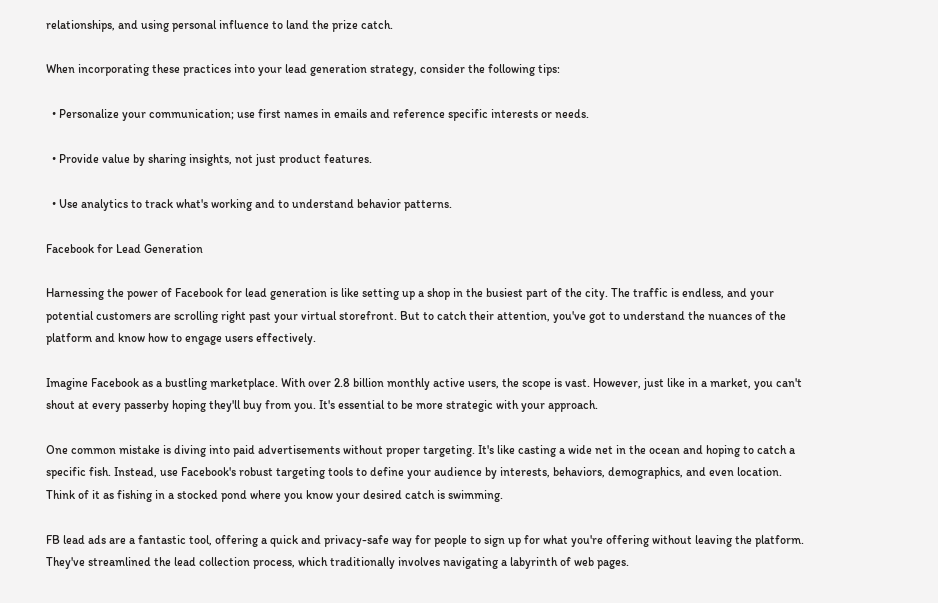relationships, and using personal influence to land the prize catch.

When incorporating these practices into your lead generation strategy, consider the following tips:

  • Personalize your communication; use first names in emails and reference specific interests or needs.

  • Provide value by sharing insights, not just product features.

  • Use analytics to track what's working and to understand behavior patterns.

Facebook for Lead Generation

Harnessing the power of Facebook for lead generation is like setting up a shop in the busiest part of the city. The traffic is endless, and your potential customers are scrolling right past your virtual storefront. But to catch their attention, you've got to understand the nuances of the platform and know how to engage users effectively.

Imagine Facebook as a bustling marketplace. With over 2.8 billion monthly active users, the scope is vast. However, just like in a market, you can't shout at every passerby hoping they'll buy from you. It's essential to be more strategic with your approach.

One common mistake is diving into paid advertisements without proper targeting. It's like casting a wide net in the ocean and hoping to catch a specific fish. Instead, use Facebook's robust targeting tools to define your audience by interests, behaviors, demographics, and even location. Think of it as fishing in a stocked pond where you know your desired catch is swimming.

FB lead ads are a fantastic tool, offering a quick and privacy-safe way for people to sign up for what you're offering without leaving the platform. They've streamlined the lead collection process, which traditionally involves navigating a labyrinth of web pages.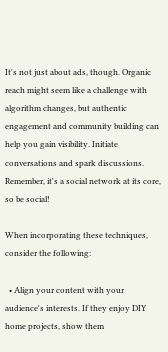It's not just about ads, though. Organic reach might seem like a challenge with algorithm changes, but authentic engagement and community building can help you gain visibility. Initiate conversations and spark discussions. Remember, it's a social network at its core, so be social!

When incorporating these techniques, consider the following:

  • Align your content with your audience's interests. If they enjoy DIY home projects, show them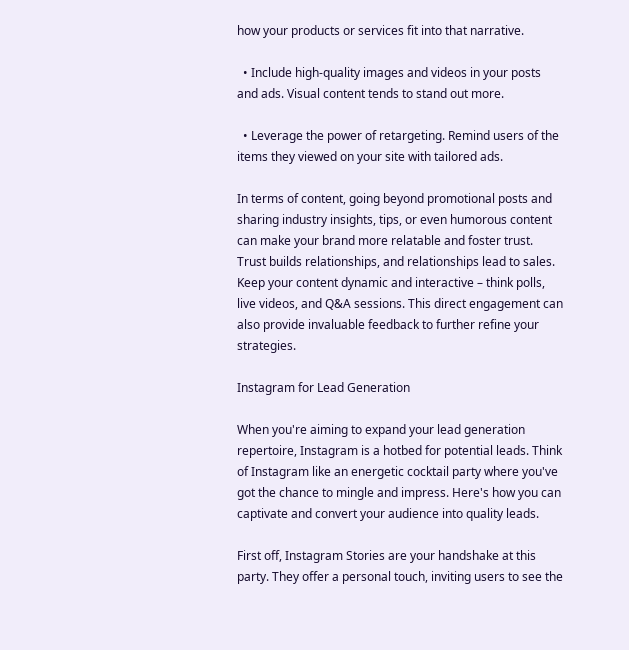how your products or services fit into that narrative.

  • Include high-quality images and videos in your posts and ads. Visual content tends to stand out more.

  • Leverage the power of retargeting. Remind users of the items they viewed on your site with tailored ads.

In terms of content, going beyond promotional posts and sharing industry insights, tips, or even humorous content can make your brand more relatable and foster trust. Trust builds relationships, and relationships lead to sales. Keep your content dynamic and interactive – think polls, live videos, and Q&A sessions. This direct engagement can also provide invaluable feedback to further refine your strategies.

Instagram for Lead Generation

When you're aiming to expand your lead generation repertoire, Instagram is a hotbed for potential leads. Think of Instagram like an energetic cocktail party where you've got the chance to mingle and impress. Here's how you can captivate and convert your audience into quality leads.

First off, Instagram Stories are your handshake at this party. They offer a personal touch, inviting users to see the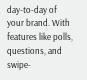day-to-day of your brand. With features like polls, questions, and swipe-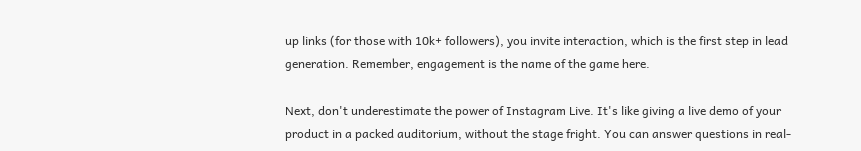up links (for those with 10k+ followers), you invite interaction, which is the first step in lead generation. Remember, engagement is the name of the game here.

Next, don't underestimate the power of Instagram Live. It's like giving a live demo of your product in a packed auditorium, without the stage fright. You can answer questions in real-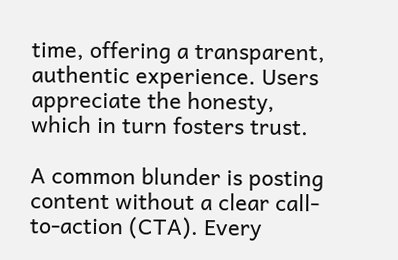time, offering a transparent, authentic experience. Users appreciate the honesty, which in turn fosters trust.

A common blunder is posting content without a clear call-to-action (CTA). Every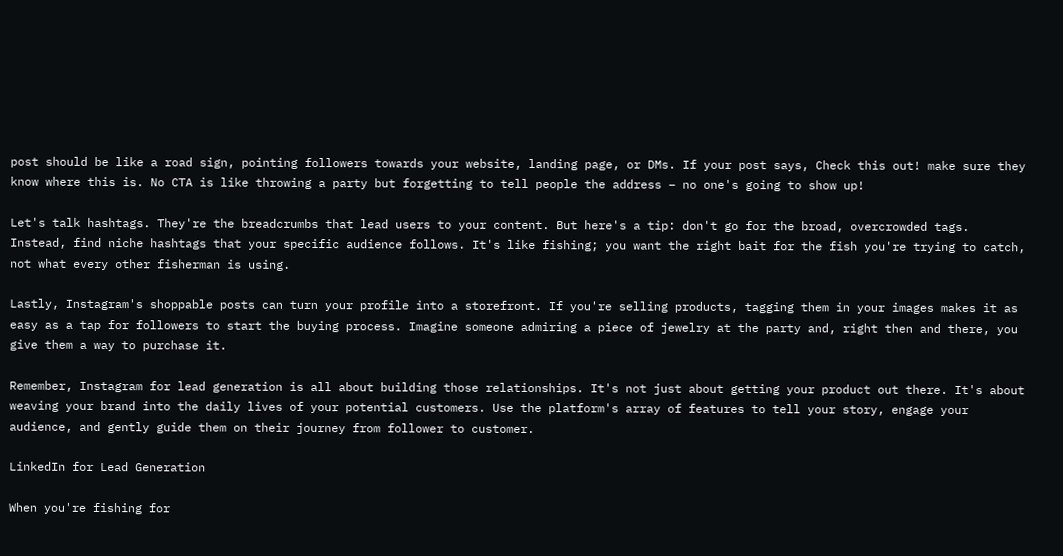post should be like a road sign, pointing followers towards your website, landing page, or DMs. If your post says, Check this out! make sure they know where this is. No CTA is like throwing a party but forgetting to tell people the address – no one's going to show up!

Let's talk hashtags. They're the breadcrumbs that lead users to your content. But here's a tip: don't go for the broad, overcrowded tags. Instead, find niche hashtags that your specific audience follows. It's like fishing; you want the right bait for the fish you're trying to catch, not what every other fisherman is using.

Lastly, Instagram's shoppable posts can turn your profile into a storefront. If you're selling products, tagging them in your images makes it as easy as a tap for followers to start the buying process. Imagine someone admiring a piece of jewelry at the party and, right then and there, you give them a way to purchase it.

Remember, Instagram for lead generation is all about building those relationships. It's not just about getting your product out there. It's about weaving your brand into the daily lives of your potential customers. Use the platform's array of features to tell your story, engage your audience, and gently guide them on their journey from follower to customer.

LinkedIn for Lead Generation

When you're fishing for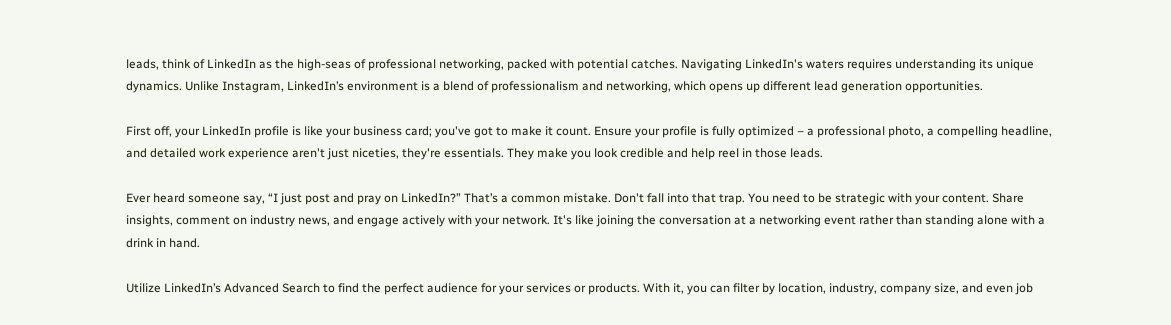leads, think of LinkedIn as the high-seas of professional networking, packed with potential catches. Navigating LinkedIn's waters requires understanding its unique dynamics. Unlike Instagram, LinkedIn’s environment is a blend of professionalism and networking, which opens up different lead generation opportunities.

First off, your LinkedIn profile is like your business card; you've got to make it count. Ensure your profile is fully optimized – a professional photo, a compelling headline, and detailed work experience aren't just niceties, they're essentials. They make you look credible and help reel in those leads.

Ever heard someone say, “I just post and pray on LinkedIn?” That’s a common mistake. Don't fall into that trap. You need to be strategic with your content. Share insights, comment on industry news, and engage actively with your network. It's like joining the conversation at a networking event rather than standing alone with a drink in hand.

Utilize LinkedIn’s Advanced Search to find the perfect audience for your services or products. With it, you can filter by location, industry, company size, and even job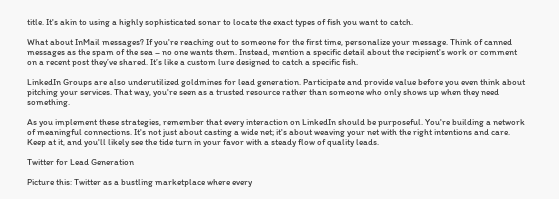title. It's akin to using a highly sophisticated sonar to locate the exact types of fish you want to catch.

What about InMail messages? If you're reaching out to someone for the first time, personalize your message. Think of canned messages as the spam of the sea – no one wants them. Instead, mention a specific detail about the recipient's work or comment on a recent post they’ve shared. It’s like a custom lure designed to catch a specific fish.

LinkedIn Groups are also underutilized goldmines for lead generation. Participate and provide value before you even think about pitching your services. That way, you're seen as a trusted resource rather than someone who only shows up when they need something.

As you implement these strategies, remember that every interaction on LinkedIn should be purposeful. You're building a network of meaningful connections. It's not just about casting a wide net; it's about weaving your net with the right intentions and care. Keep at it, and you'll likely see the tide turn in your favor with a steady flow of quality leads.

Twitter for Lead Generation

Picture this: Twitter as a bustling marketplace where every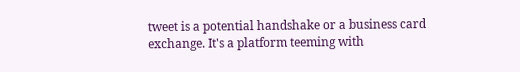tweet is a potential handshake or a business card exchange. It's a platform teeming with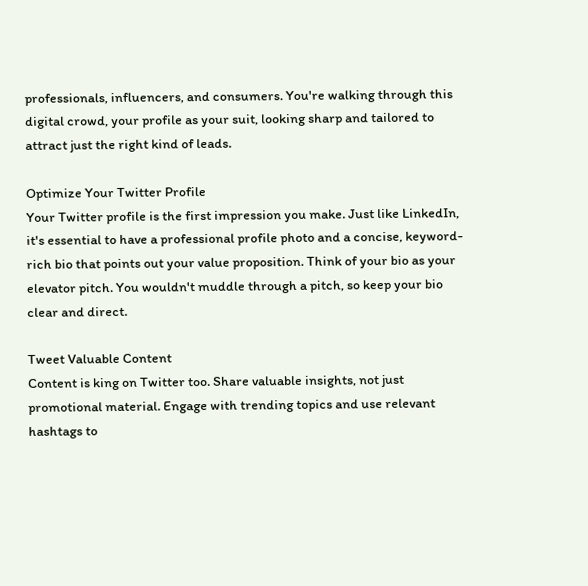professionals, influencers, and consumers. You're walking through this digital crowd, your profile as your suit, looking sharp and tailored to attract just the right kind of leads.

Optimize Your Twitter Profile
Your Twitter profile is the first impression you make. Just like LinkedIn, it's essential to have a professional profile photo and a concise, keyword-rich bio that points out your value proposition. Think of your bio as your elevator pitch. You wouldn't muddle through a pitch, so keep your bio clear and direct.

Tweet Valuable Content
Content is king on Twitter too. Share valuable insights, not just promotional material. Engage with trending topics and use relevant hashtags to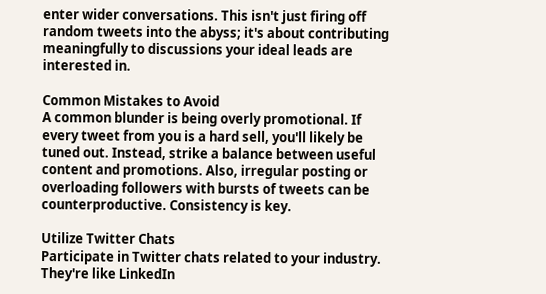enter wider conversations. This isn't just firing off random tweets into the abyss; it's about contributing meaningfully to discussions your ideal leads are interested in.

Common Mistakes to Avoid
A common blunder is being overly promotional. If every tweet from you is a hard sell, you'll likely be tuned out. Instead, strike a balance between useful content and promotions. Also, irregular posting or overloading followers with bursts of tweets can be counterproductive. Consistency is key.

Utilize Twitter Chats
Participate in Twitter chats related to your industry. They're like LinkedIn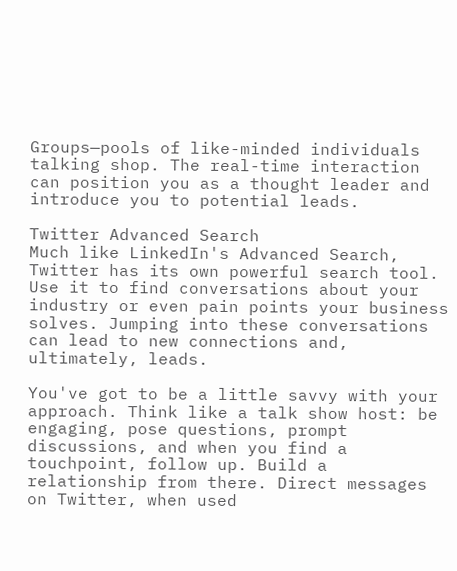Groups—pools of like-minded individuals talking shop. The real-time interaction can position you as a thought leader and introduce you to potential leads.

Twitter Advanced Search
Much like LinkedIn's Advanced Search, Twitter has its own powerful search tool. Use it to find conversations about your industry or even pain points your business solves. Jumping into these conversations can lead to new connections and, ultimately, leads.

You've got to be a little savvy with your approach. Think like a talk show host: be engaging, pose questions, prompt discussions, and when you find a touchpoint, follow up. Build a relationship from there. Direct messages on Twitter, when used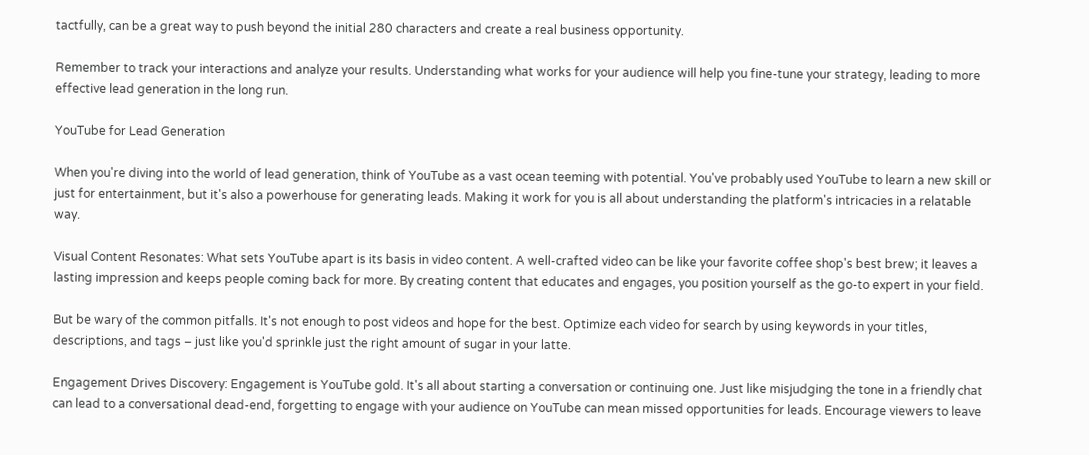tactfully, can be a great way to push beyond the initial 280 characters and create a real business opportunity.

Remember to track your interactions and analyze your results. Understanding what works for your audience will help you fine-tune your strategy, leading to more effective lead generation in the long run.

YouTube for Lead Generation

When you're diving into the world of lead generation, think of YouTube as a vast ocean teeming with potential. You've probably used YouTube to learn a new skill or just for entertainment, but it's also a powerhouse for generating leads. Making it work for you is all about understanding the platform's intricacies in a relatable way.

Visual Content Resonates: What sets YouTube apart is its basis in video content. A well-crafted video can be like your favorite coffee shop's best brew; it leaves a lasting impression and keeps people coming back for more. By creating content that educates and engages, you position yourself as the go-to expert in your field.

But be wary of the common pitfalls. It's not enough to post videos and hope for the best. Optimize each video for search by using keywords in your titles, descriptions, and tags – just like you'd sprinkle just the right amount of sugar in your latte.

Engagement Drives Discovery: Engagement is YouTube gold. It's all about starting a conversation or continuing one. Just like misjudging the tone in a friendly chat can lead to a conversational dead-end, forgetting to engage with your audience on YouTube can mean missed opportunities for leads. Encourage viewers to leave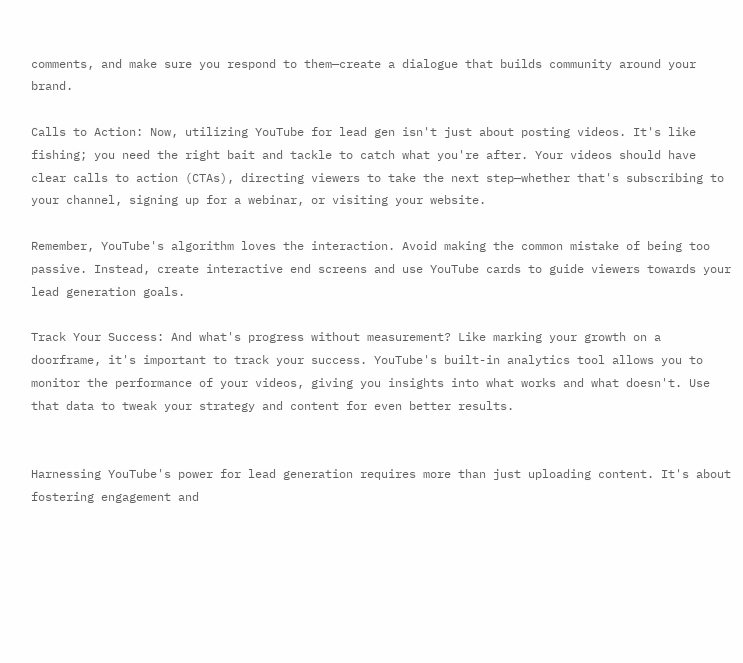comments, and make sure you respond to them—create a dialogue that builds community around your brand.

Calls to Action: Now, utilizing YouTube for lead gen isn't just about posting videos. It's like fishing; you need the right bait and tackle to catch what you're after. Your videos should have clear calls to action (CTAs), directing viewers to take the next step—whether that's subscribing to your channel, signing up for a webinar, or visiting your website.

Remember, YouTube's algorithm loves the interaction. Avoid making the common mistake of being too passive. Instead, create interactive end screens and use YouTube cards to guide viewers towards your lead generation goals.

Track Your Success: And what's progress without measurement? Like marking your growth on a doorframe, it's important to track your success. YouTube's built-in analytics tool allows you to monitor the performance of your videos, giving you insights into what works and what doesn't. Use that data to tweak your strategy and content for even better results.


Harnessing YouTube's power for lead generation requires more than just uploading content. It's about fostering engagement and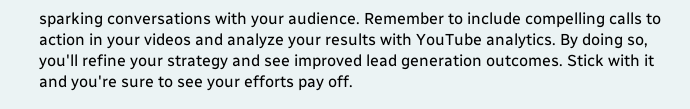sparking conversations with your audience. Remember to include compelling calls to action in your videos and analyze your results with YouTube analytics. By doing so, you'll refine your strategy and see improved lead generation outcomes. Stick with it and you're sure to see your efforts pay off.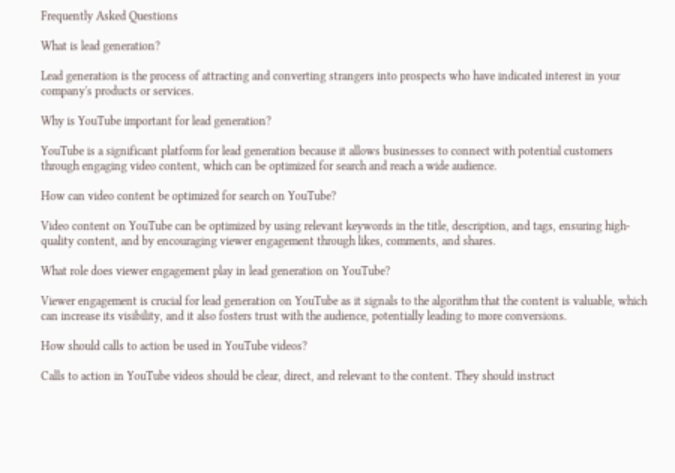Frequently Asked Questions

What is lead generation?

Lead generation is the process of attracting and converting strangers into prospects who have indicated interest in your company's products or services.

Why is YouTube important for lead generation?

YouTube is a significant platform for lead generation because it allows businesses to connect with potential customers through engaging video content, which can be optimized for search and reach a wide audience.

How can video content be optimized for search on YouTube?

Video content on YouTube can be optimized by using relevant keywords in the title, description, and tags, ensuring high-quality content, and by encouraging viewer engagement through likes, comments, and shares.

What role does viewer engagement play in lead generation on YouTube?

Viewer engagement is crucial for lead generation on YouTube as it signals to the algorithm that the content is valuable, which can increase its visibility, and it also fosters trust with the audience, potentially leading to more conversions.

How should calls to action be used in YouTube videos?

Calls to action in YouTube videos should be clear, direct, and relevant to the content. They should instruct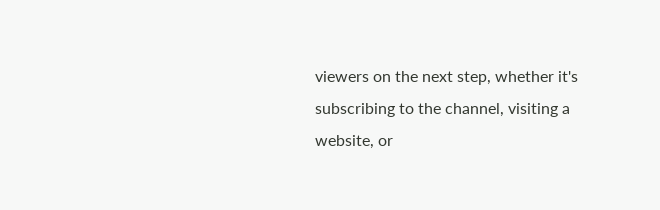viewers on the next step, whether it's subscribing to the channel, visiting a website, or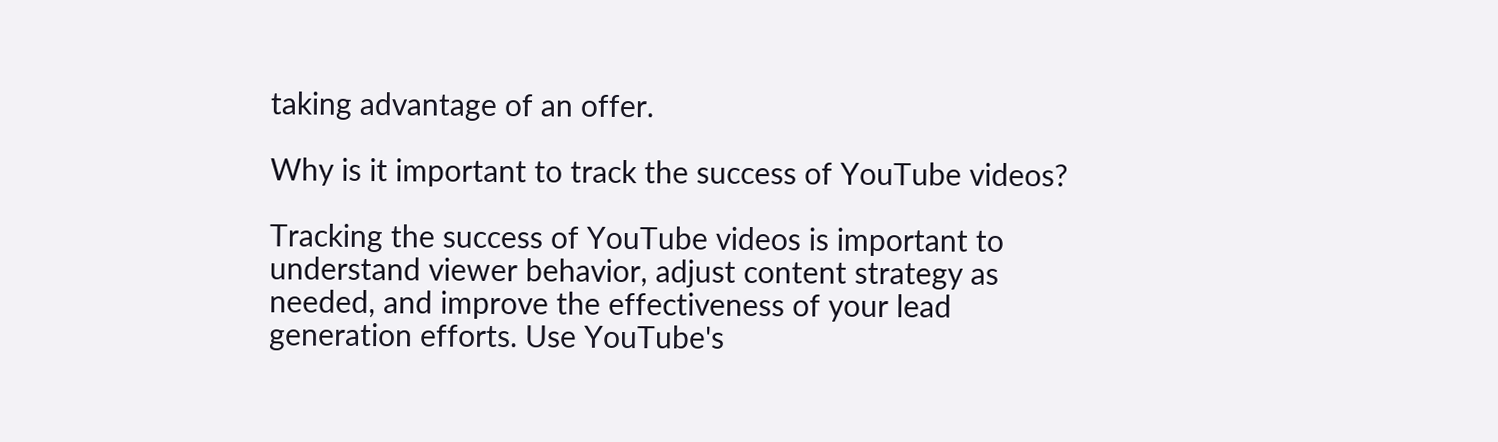taking advantage of an offer.

Why is it important to track the success of YouTube videos?

Tracking the success of YouTube videos is important to understand viewer behavior, adjust content strategy as needed, and improve the effectiveness of your lead generation efforts. Use YouTube's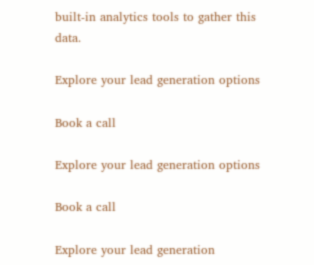built-in analytics tools to gather this data.

Explore your lead generation options

Book a call

Explore your lead generation options

Book a call

Explore your lead generation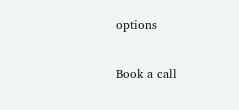options

Book a call